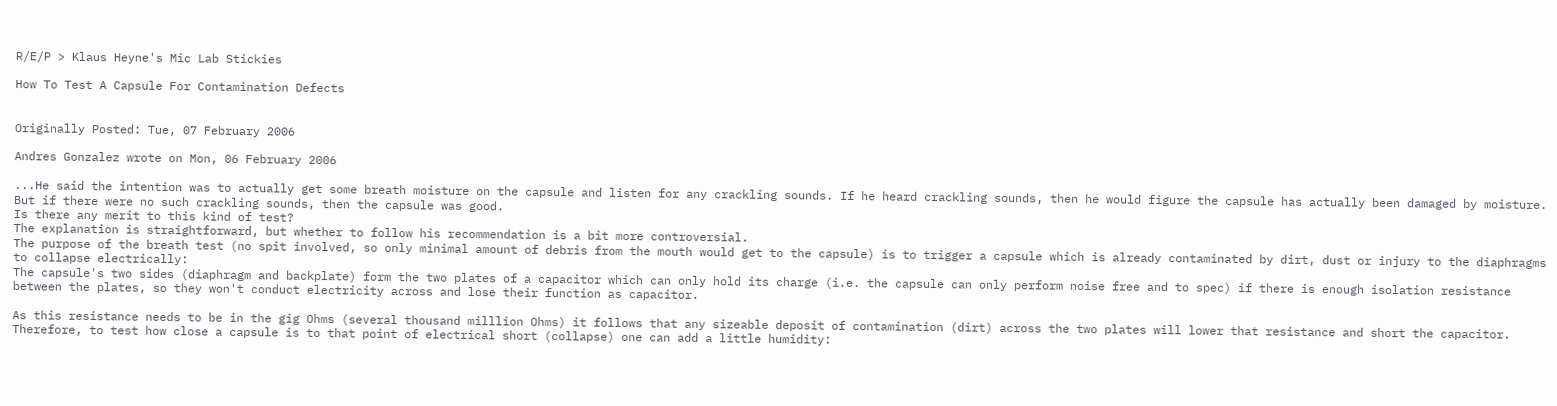R/E/P > Klaus Heyne's Mic Lab Stickies

How To Test A Capsule For Contamination Defects


Originally Posted: Tue, 07 February 2006

Andres Gonzalez wrote on Mon, 06 February 2006

...He said the intention was to actually get some breath moisture on the capsule and listen for any crackling sounds. If he heard crackling sounds, then he would figure the capsule has actually been damaged by moisture. But if there were no such crackling sounds, then the capsule was good.
Is there any merit to this kind of test?
The explanation is straightforward, but whether to follow his recommendation is a bit more controversial.
The purpose of the breath test (no spit involved, so only minimal amount of debris from the mouth would get to the capsule) is to trigger a capsule which is already contaminated by dirt, dust or injury to the diaphragms to collapse electrically:
The capsule's two sides (diaphragm and backplate) form the two plates of a capacitor which can only hold its charge (i.e. the capsule can only perform noise free and to spec) if there is enough isolation resistance between the plates, so they won't conduct electricity across and lose their function as capacitor.

As this resistance needs to be in the gig Ohms (several thousand milllion Ohms) it follows that any sizeable deposit of contamination (dirt) across the two plates will lower that resistance and short the capacitor.
Therefore, to test how close a capsule is to that point of electrical short (collapse) one can add a little humidity: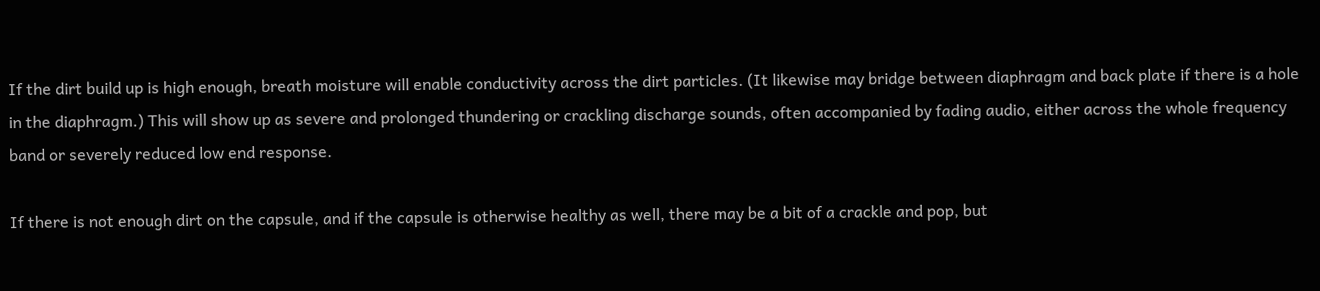If the dirt build up is high enough, breath moisture will enable conductivity across the dirt particles. (It likewise may bridge between diaphragm and back plate if there is a hole in the diaphragm.) This will show up as severe and prolonged thundering or crackling discharge sounds, often accompanied by fading audio, either across the whole frequency band or severely reduced low end response.

If there is not enough dirt on the capsule, and if the capsule is otherwise healthy as well, there may be a bit of a crackle and pop, but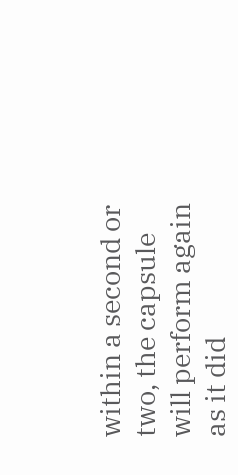within a second or two, the capsule will perform again as it did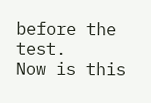before the test.
Now is this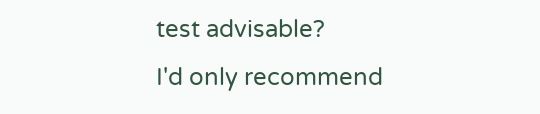test advisable?
I'd only recommend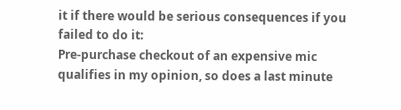it if there would be serious consequences if you failed to do it:
Pre-purchase checkout of an expensive mic qualifies in my opinion, so does a last minute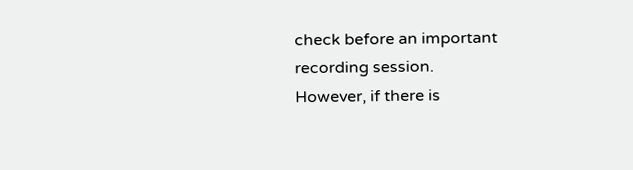check before an important recording session.
However, if there is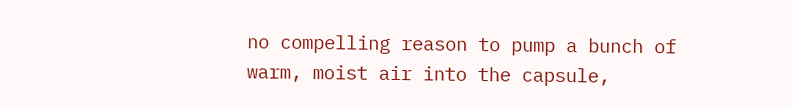no compelling reason to pump a bunch of warm, moist air into the capsule,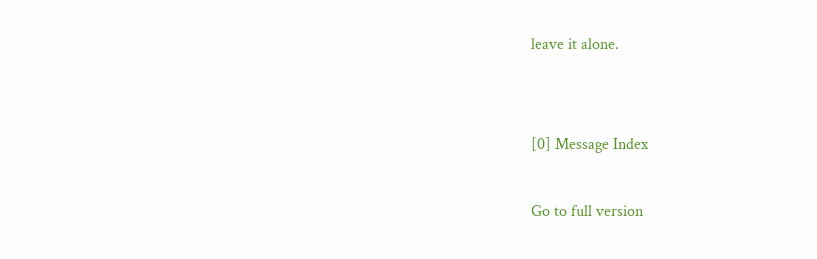leave it alone.


[0] Message Index

Go to full version